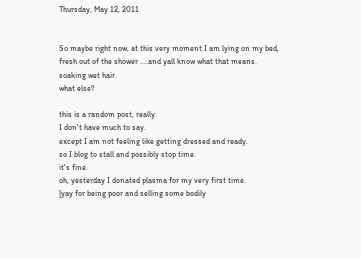Thursday, May 12, 2011


So maybe right now, at this very moment I am lying on my bed, fresh out of the shower ....and yall know what that means.
soaking wet hair.
what else?

this is a random post, really.
I don't have much to say.
except I am not feeling like getting dressed and ready.
so I blog to stall and possibly stop time.
it's fine.
oh, yesterday I donated plasma for my very first time.
[yay for being poor and selling some bodily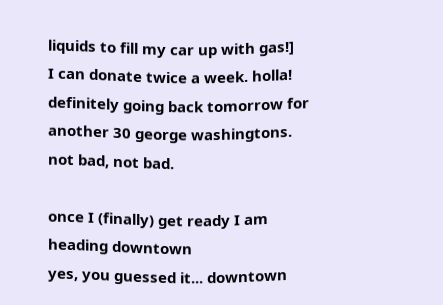liquids to fill my car up with gas!]
I can donate twice a week. holla!
definitely going back tomorrow for another 30 george washingtons.
not bad, not bad.

once I (finally) get ready I am heading downtown
yes, you guessed it... downtown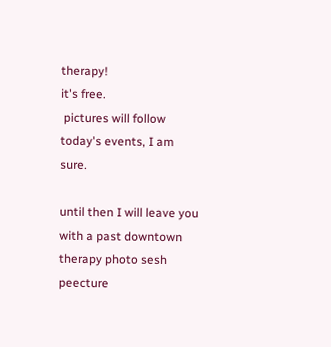therapy!
it's free.
 pictures will follow today's events, I am sure.

until then I will leave you with a past downtown therapy photo sesh peecture